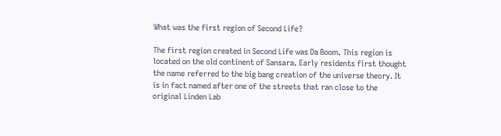What was the first region of Second Life?

The first region created in Second Life was Da Boom. This region is located on the old continent of Sansara. Early residents first thought the name referred to the big bang creation of the universe theory. It is in fact named after one of the streets that ran close to the original Linden Lab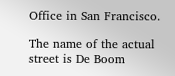Office in San Francisco.

The name of the actual street is De Boom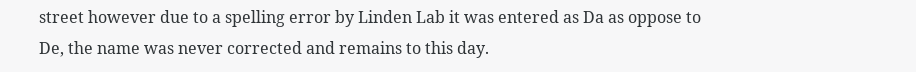street however due to a spelling error by Linden Lab it was entered as Da as oppose to De, the name was never corrected and remains to this day.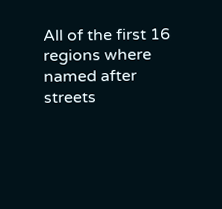All of the first 16 regions where named after streets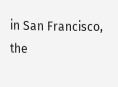in San Francisco, the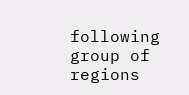following group of regions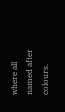where all named after colours.